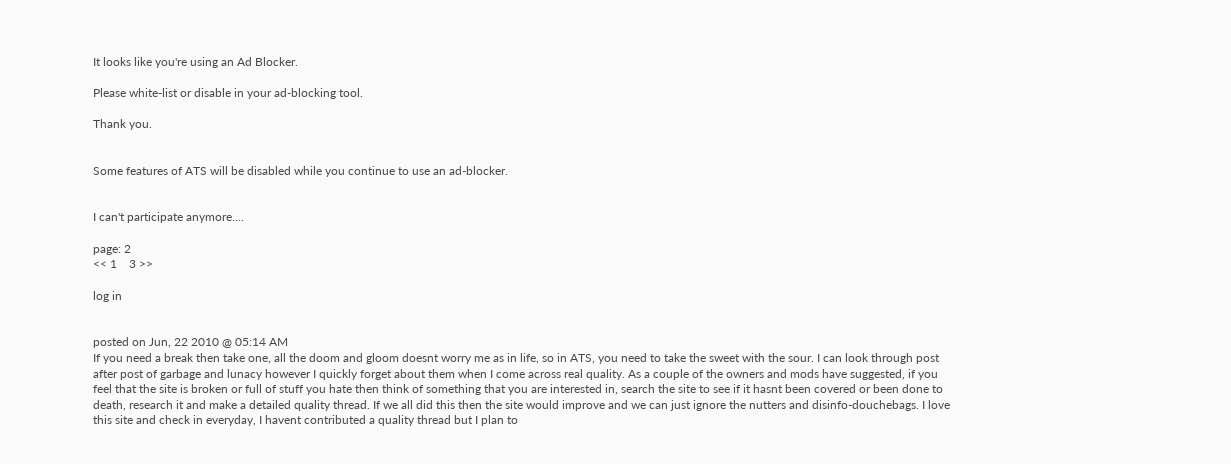It looks like you're using an Ad Blocker.

Please white-list or disable in your ad-blocking tool.

Thank you.


Some features of ATS will be disabled while you continue to use an ad-blocker.


I can't participate anymore....

page: 2
<< 1    3 >>

log in


posted on Jun, 22 2010 @ 05:14 AM
If you need a break then take one, all the doom and gloom doesnt worry me as in life, so in ATS, you need to take the sweet with the sour. I can look through post after post of garbage and lunacy however I quickly forget about them when I come across real quality. As a couple of the owners and mods have suggested, if you feel that the site is broken or full of stuff you hate then think of something that you are interested in, search the site to see if it hasnt been covered or been done to death, research it and make a detailed quality thread. If we all did this then the site would improve and we can just ignore the nutters and disinfo-douchebags. I love this site and check in everyday, I havent contributed a quality thread but I plan to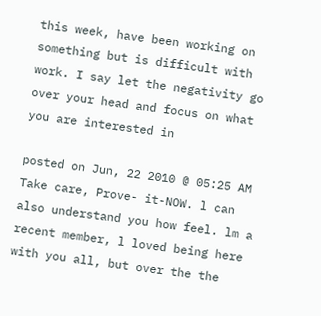this week, have been working on something but is difficult with work. I say let the negativity go over your head and focus on what you are interested in

posted on Jun, 22 2010 @ 05:25 AM
Take care, Prove- it-NOW. l can also understand you how feel. lm a recent member, l loved being here with you all, but over the the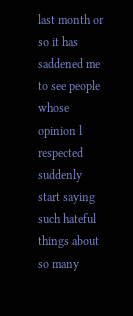last month or so it has saddened me to see people whose opinion l respected suddenly start saying such hateful things about so many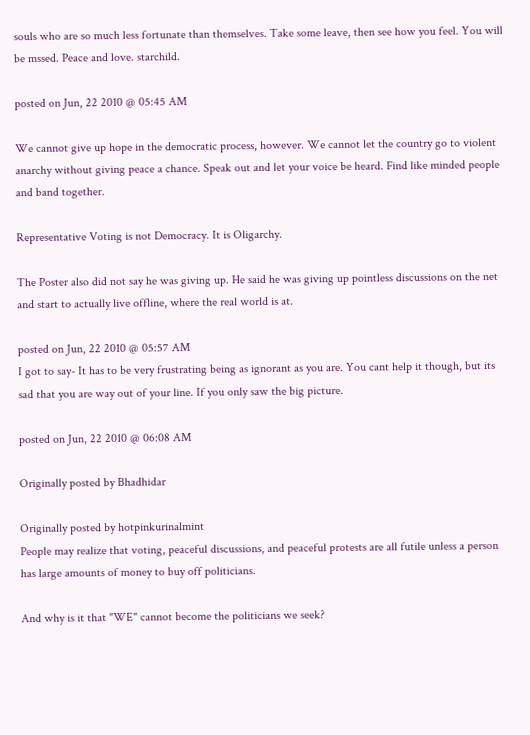souls who are so much less fortunate than themselves. Take some leave, then see how you feel. You will be mssed. Peace and love. starchild.

posted on Jun, 22 2010 @ 05:45 AM

We cannot give up hope in the democratic process, however. We cannot let the country go to violent anarchy without giving peace a chance. Speak out and let your voice be heard. Find like minded people and band together.

Representative Voting is not Democracy. It is Oligarchy.

The Poster also did not say he was giving up. He said he was giving up pointless discussions on the net and start to actually live offline, where the real world is at.

posted on Jun, 22 2010 @ 05:57 AM
I got to say- It has to be very frustrating being as ignorant as you are. You cant help it though, but its sad that you are way out of your line. If you only saw the big picture.

posted on Jun, 22 2010 @ 06:08 AM

Originally posted by Bhadhidar

Originally posted by hotpinkurinalmint
People may realize that voting, peaceful discussions, and peaceful protests are all futile unless a person has large amounts of money to buy off politicians.

And why is it that "WE" cannot become the politicians we seek?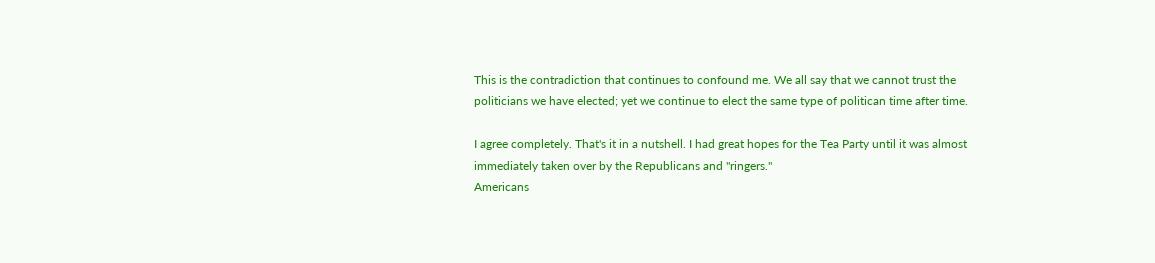This is the contradiction that continues to confound me. We all say that we cannot trust the politicians we have elected; yet we continue to elect the same type of politican time after time.

I agree completely. That's it in a nutshell. I had great hopes for the Tea Party until it was almost immediately taken over by the Republicans and "ringers."
Americans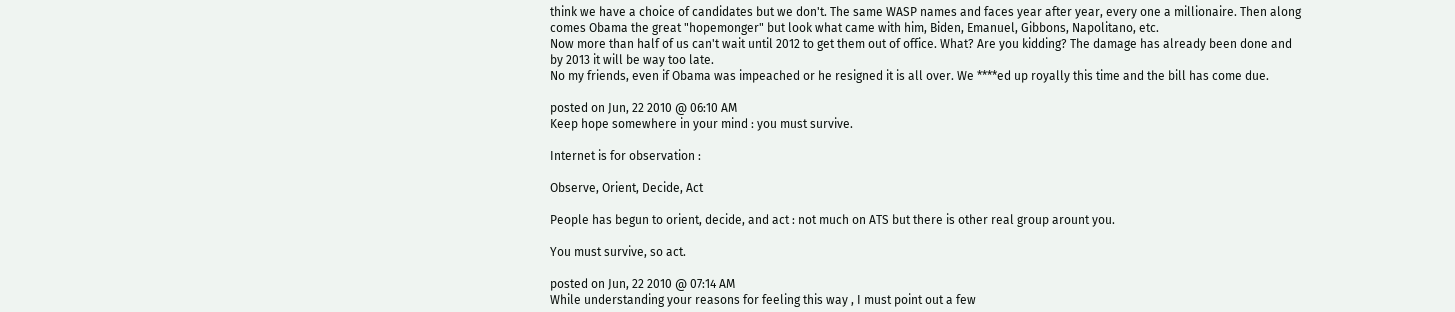think we have a choice of candidates but we don't. The same WASP names and faces year after year, every one a millionaire. Then along comes Obama the great "hopemonger" but look what came with him, Biden, Emanuel, Gibbons, Napolitano, etc.
Now more than half of us can't wait until 2012 to get them out of office. What? Are you kidding? The damage has already been done and by 2013 it will be way too late.
No my friends, even if Obama was impeached or he resigned it is all over. We ****ed up royally this time and the bill has come due.

posted on Jun, 22 2010 @ 06:10 AM
Keep hope somewhere in your mind : you must survive.

Internet is for observation :

Observe, Orient, Decide, Act

People has begun to orient, decide, and act : not much on ATS but there is other real group arount you.

You must survive, so act.

posted on Jun, 22 2010 @ 07:14 AM
While understanding your reasons for feeling this way , I must point out a few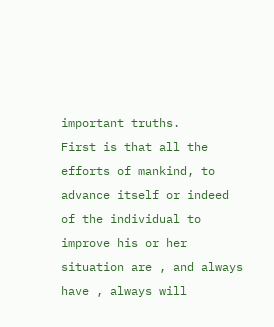important truths.
First is that all the efforts of mankind, to advance itself or indeed of the individual to improve his or her situation are , and always have , always will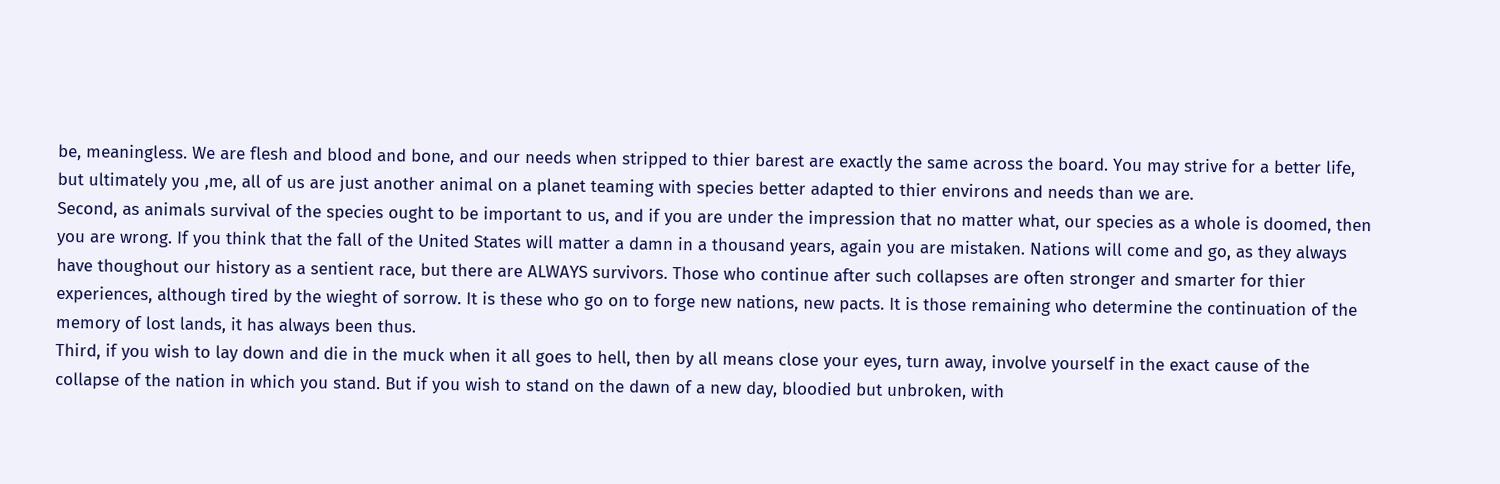be, meaningless. We are flesh and blood and bone, and our needs when stripped to thier barest are exactly the same across the board. You may strive for a better life, but ultimately you ,me, all of us are just another animal on a planet teaming with species better adapted to thier environs and needs than we are.
Second, as animals survival of the species ought to be important to us, and if you are under the impression that no matter what, our species as a whole is doomed, then you are wrong. If you think that the fall of the United States will matter a damn in a thousand years, again you are mistaken. Nations will come and go, as they always have thoughout our history as a sentient race, but there are ALWAYS survivors. Those who continue after such collapses are often stronger and smarter for thier experiences, although tired by the wieght of sorrow. It is these who go on to forge new nations, new pacts. It is those remaining who determine the continuation of the memory of lost lands, it has always been thus.
Third, if you wish to lay down and die in the muck when it all goes to hell, then by all means close your eyes, turn away, involve yourself in the exact cause of the collapse of the nation in which you stand. But if you wish to stand on the dawn of a new day, bloodied but unbroken, with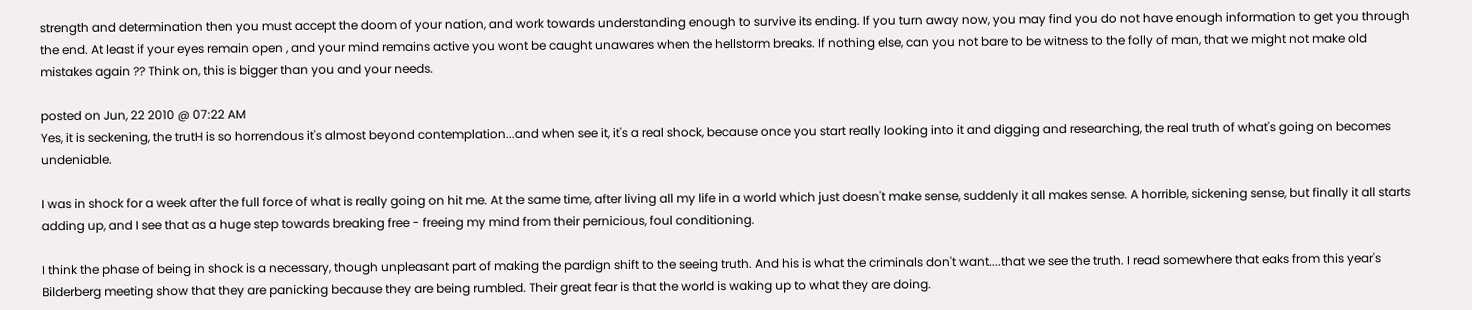strength and determination then you must accept the doom of your nation, and work towards understanding enough to survive its ending. If you turn away now, you may find you do not have enough information to get you through the end. At least if your eyes remain open , and your mind remains active you wont be caught unawares when the hellstorm breaks. If nothing else, can you not bare to be witness to the folly of man, that we might not make old mistakes again ?? Think on, this is bigger than you and your needs.

posted on Jun, 22 2010 @ 07:22 AM
Yes, it is seckening, the trutH is so horrendous it's almost beyond contemplation...and when see it, it's a real shock, because once you start really looking into it and digging and researching, the real truth of what's going on becomes undeniable.

I was in shock for a week after the full force of what is really going on hit me. At the same time, after living all my life in a world which just doesn't make sense, suddenly it all makes sense. A horrible, sickening sense, but finally it all starts adding up, and I see that as a huge step towards breaking free - freeing my mind from their pernicious, foul conditioning.

I think the phase of being in shock is a necessary, though unpleasant part of making the pardign shift to the seeing truth. And his is what the criminals don't want....that we see the truth. I read somewhere that eaks from this year's Bilderberg meeting show that they are panicking because they are being rumbled. Their great fear is that the world is waking up to what they are doing.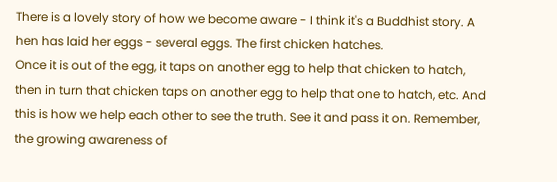There is a lovely story of how we become aware - I think it's a Buddhist story. A hen has laid her eggs - several eggs. The first chicken hatches.
Once it is out of the egg, it taps on another egg to help that chicken to hatch, then in turn that chicken taps on another egg to help that one to hatch, etc. And this is how we help each other to see the truth. See it and pass it on. Remember, the growing awareness of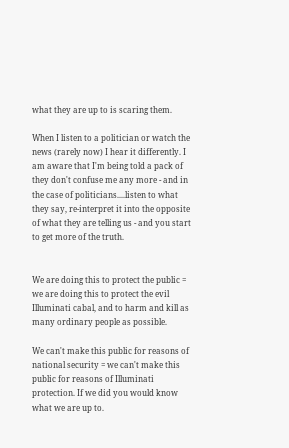what they are up to is scaring them.

When I listen to a politician or watch the news (rarely now) I hear it differently. I am aware that I'm being told a pack of they don't confuse me any more - and in the case of politicians....listen to what they say, re-interpret it into the opposite of what they are telling us - and you start to get more of the truth.


We are doing this to protect the public = we are doing this to protect the evil Illuminati cabal, and to harm and kill as many ordinary people as possible.

We can't make this public for reasons of national security = we can't make this public for reasons of Illuminati protection. If we did you would know what we are up to.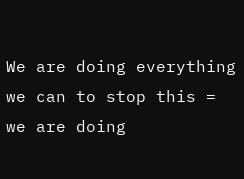We are doing everything we can to stop this = we are doing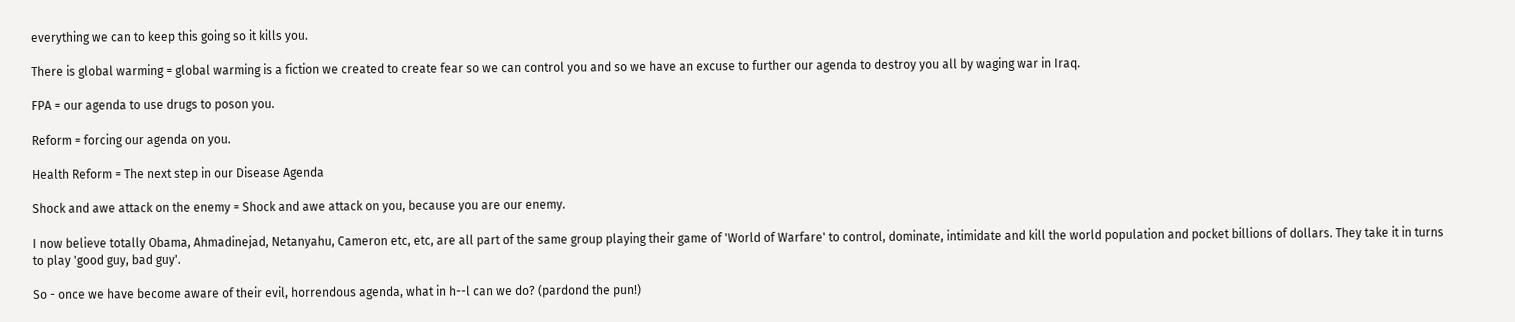everything we can to keep this going so it kills you.

There is global warming = global warming is a fiction we created to create fear so we can control you and so we have an excuse to further our agenda to destroy you all by waging war in Iraq.

FPA = our agenda to use drugs to poson you.

Reform = forcing our agenda on you.

Health Reform = The next step in our Disease Agenda

Shock and awe attack on the enemy = Shock and awe attack on you, because you are our enemy.

I now believe totally Obama, Ahmadinejad, Netanyahu, Cameron etc, etc, are all part of the same group playing their game of 'World of Warfare' to control, dominate, intimidate and kill the world population and pocket billions of dollars. They take it in turns to play 'good guy, bad guy'.

So - once we have become aware of their evil, horrendous agenda, what in h--l can we do? (pardond the pun!)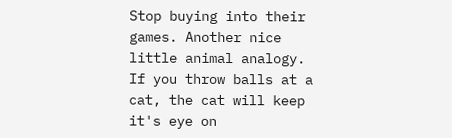Stop buying into their games. Another nice little animal analogy. If you throw balls at a cat, the cat will keep it's eye on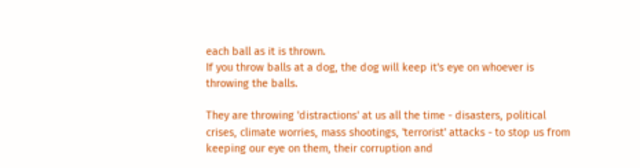each ball as it is thrown.
If you throw balls at a dog, the dog will keep it's eye on whoever is throwing the balls.

They are throwing 'distractions' at us all the time - disasters, political crises, climate worries, mass shootings, 'terrorist' attacks - to stop us from keeping our eye on them, their corruption and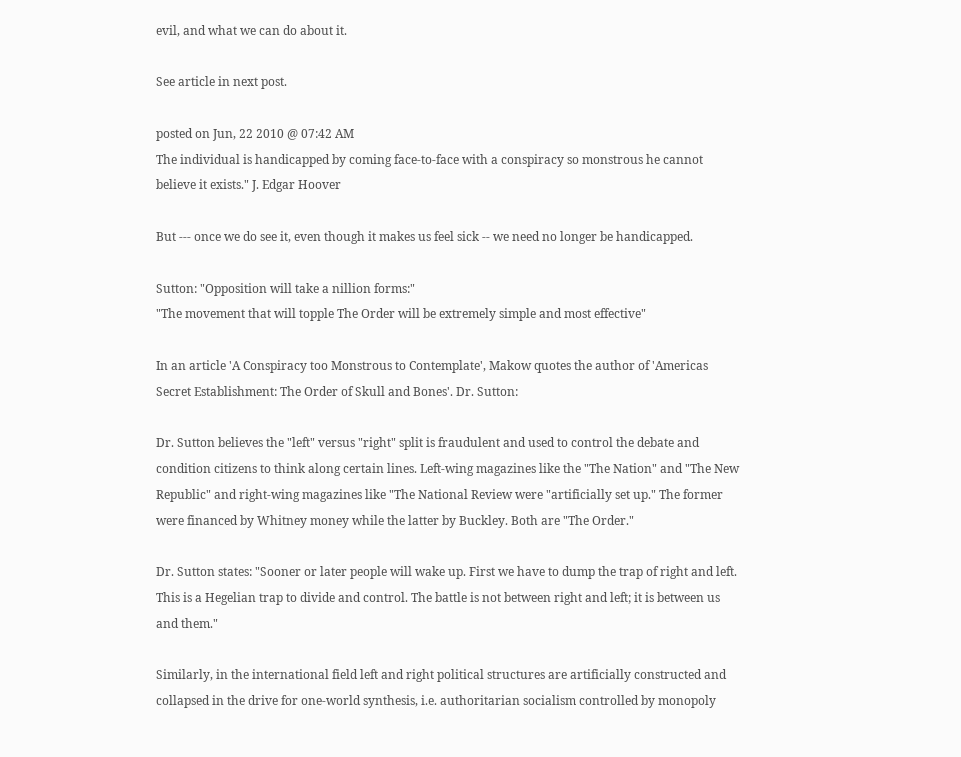evil, and what we can do about it.

See article in next post.

posted on Jun, 22 2010 @ 07:42 AM
The individual is handicapped by coming face-to-face with a conspiracy so monstrous he cannot believe it exists." J. Edgar Hoover

But --- once we do see it, even though it makes us feel sick -- we need no longer be handicapped.

Sutton: "Opposition will take a nillion forms:"
"The movement that will topple The Order will be extremely simple and most effective"

In an article 'A Conspiracy too Monstrous to Contemplate', Makow quotes the author of 'Americas Secret Establishment: The Order of Skull and Bones'. Dr. Sutton:

Dr. Sutton believes the "left" versus "right" split is fraudulent and used to control the debate and condition citizens to think along certain lines. Left-wing magazines like the "The Nation" and "The New Republic" and right-wing magazines like "The National Review were "artificially set up." The former were financed by Whitney money while the latter by Buckley. Both are "The Order."

Dr. Sutton states: "Sooner or later people will wake up. First we have to dump the trap of right and left. This is a Hegelian trap to divide and control. The battle is not between right and left; it is between us and them."

Similarly, in the international field left and right political structures are artificially constructed and collapsed in the drive for one-world synthesis, i.e. authoritarian socialism controlled by monopoly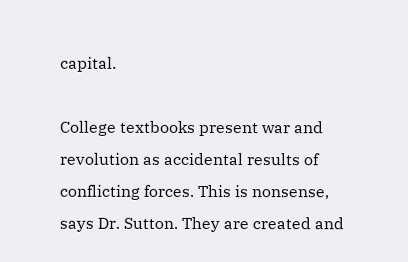capital.

College textbooks present war and revolution as accidental results of conflicting forces. This is nonsense, says Dr. Sutton. They are created and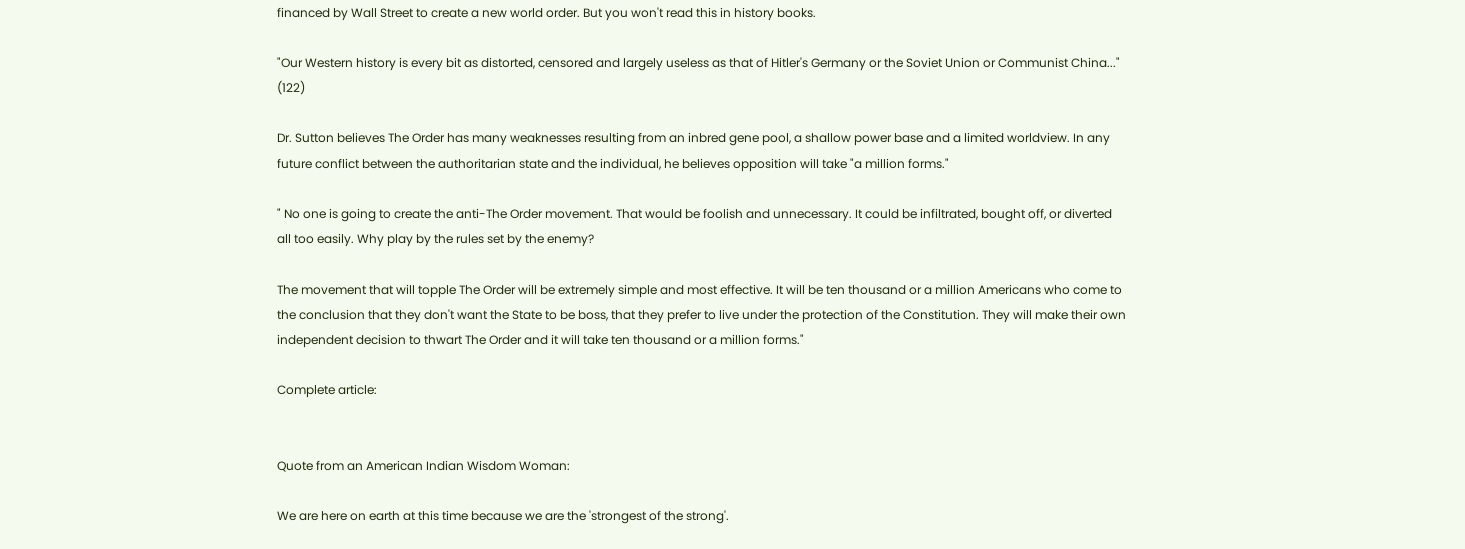financed by Wall Street to create a new world order. But you won't read this in history books.

"Our Western history is every bit as distorted, censored and largely useless as that of Hitler's Germany or the Soviet Union or Communist China..." (122)

Dr. Sutton believes The Order has many weaknesses resulting from an inbred gene pool, a shallow power base and a limited worldview. In any future conflict between the authoritarian state and the individual, he believes opposition will take "a million forms."

" No one is going to create the anti-The Order movement. That would be foolish and unnecessary. It could be infiltrated, bought off, or diverted all too easily. Why play by the rules set by the enemy?

The movement that will topple The Order will be extremely simple and most effective. It will be ten thousand or a million Americans who come to the conclusion that they don't want the State to be boss, that they prefer to live under the protection of the Constitution. They will make their own independent decision to thwart The Order and it will take ten thousand or a million forms."

Complete article:


Quote from an American Indian Wisdom Woman:

We are here on earth at this time because we are the 'strongest of the strong'.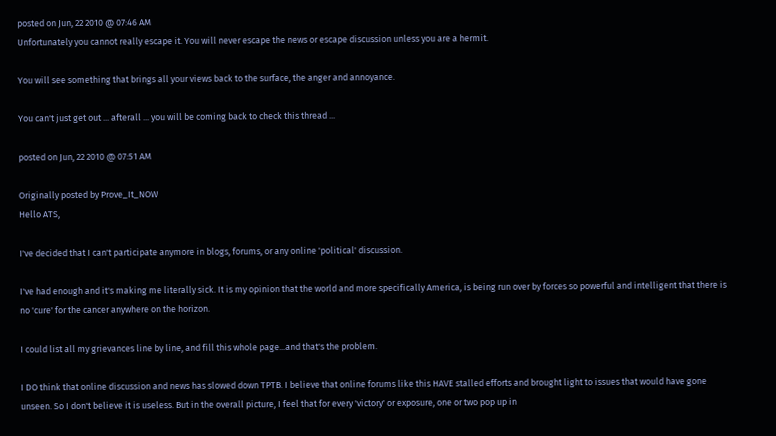posted on Jun, 22 2010 @ 07:46 AM
Unfortunately you cannot really escape it. You will never escape the news or escape discussion unless you are a hermit.

You will see something that brings all your views back to the surface, the anger and annoyance.

You can't just get out ... afterall ... you will be coming back to check this thread ...

posted on Jun, 22 2010 @ 07:51 AM

Originally posted by Prove_It_NOW
Hello ATS,

I've decided that I can't participate anymore in blogs, forums, or any online 'political' discussion.

I've had enough and it's making me literally sick. It is my opinion that the world and more specifically America, is being run over by forces so powerful and intelligent that there is no 'cure' for the cancer anywhere on the horizon.

I could list all my grievances line by line, and fill this whole page...and that's the problem.

I DO think that online discussion and news has slowed down TPTB. I believe that online forums like this HAVE stalled efforts and brought light to issues that would have gone unseen. So I don't believe it is useless. But in the overall picture, I feel that for every 'victory' or exposure, one or two pop up in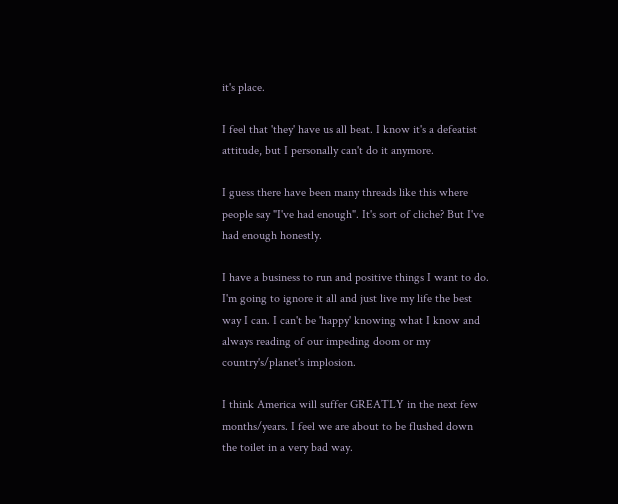it's place.

I feel that 'they' have us all beat. I know it's a defeatist attitude, but I personally can't do it anymore.

I guess there have been many threads like this where people say "I've had enough". It's sort of cliche? But I've had enough honestly.

I have a business to run and positive things I want to do. I'm going to ignore it all and just live my life the best way I can. I can't be 'happy' knowing what I know and always reading of our impeding doom or my country's/planet's implosion.

I think America will suffer GREATLY in the next few months/years. I feel we are about to be flushed down the toilet in a very bad way.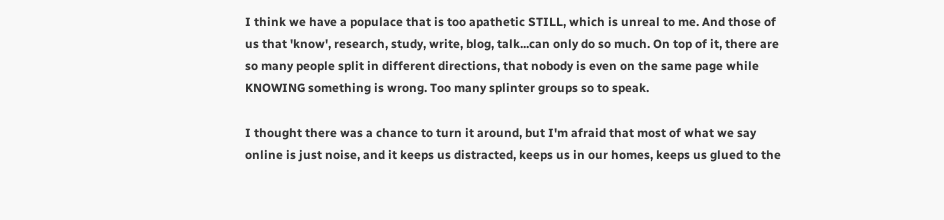I think we have a populace that is too apathetic STILL, which is unreal to me. And those of us that 'know', research, study, write, blog, talk...can only do so much. On top of it, there are so many people split in different directions, that nobody is even on the same page while KNOWING something is wrong. Too many splinter groups so to speak.

I thought there was a chance to turn it around, but I'm afraid that most of what we say online is just noise, and it keeps us distracted, keeps us in our homes, keeps us glued to the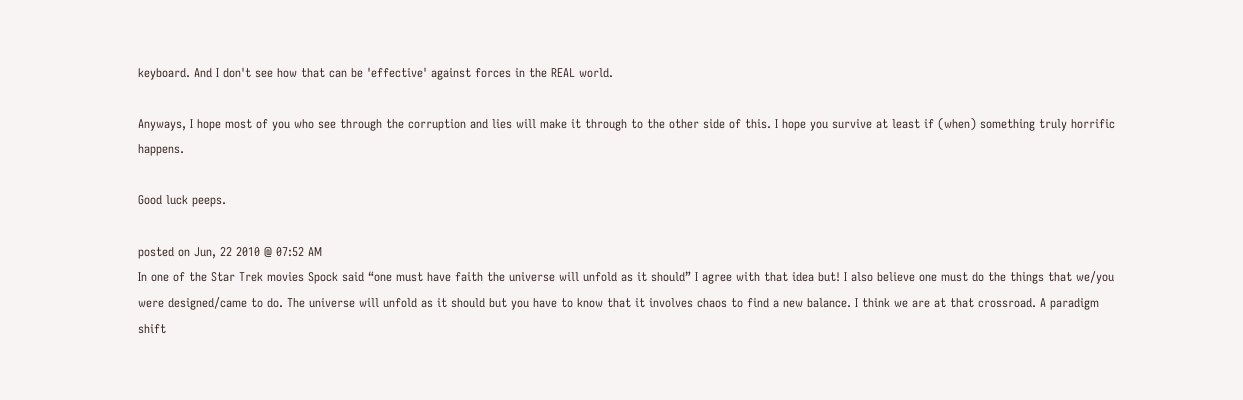keyboard. And I don't see how that can be 'effective' against forces in the REAL world.

Anyways, I hope most of you who see through the corruption and lies will make it through to the other side of this. I hope you survive at least if (when) something truly horrific happens.

Good luck peeps.

posted on Jun, 22 2010 @ 07:52 AM
In one of the Star Trek movies Spock said “one must have faith the universe will unfold as it should” I agree with that idea but! I also believe one must do the things that we/you were designed/came to do. The universe will unfold as it should but you have to know that it involves chaos to find a new balance. I think we are at that crossroad. A paradigm shift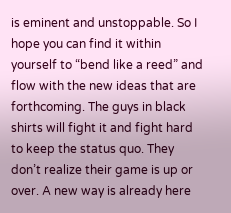is eminent and unstoppable. So I hope you can find it within yourself to “bend like a reed” and flow with the new ideas that are forthcoming. The guys in black shirts will fight it and fight hard to keep the status quo. They don’t realize their game is up or over. A new way is already here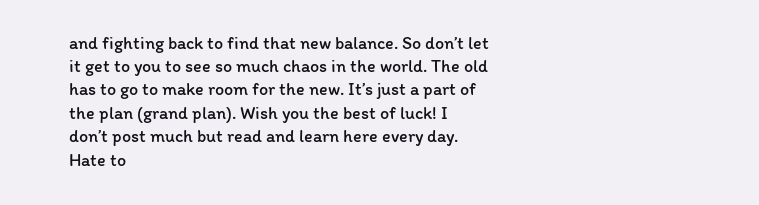and fighting back to find that new balance. So don’t let it get to you to see so much chaos in the world. The old has to go to make room for the new. It’s just a part of the plan (grand plan). Wish you the best of luck! I don’t post much but read and learn here every day. Hate to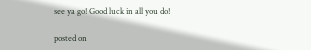see ya go! Good luck in all you do!

posted on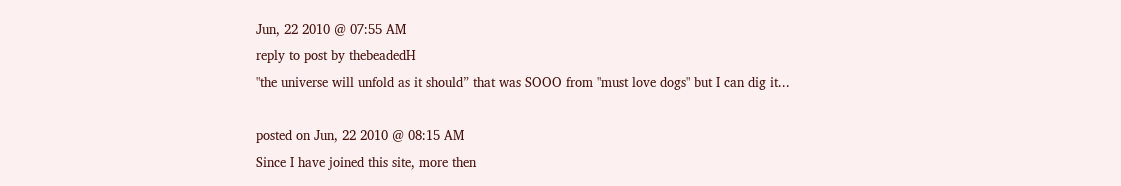Jun, 22 2010 @ 07:55 AM
reply to post by thebeadedH
"the universe will unfold as it should” that was SOOO from "must love dogs" but I can dig it...

posted on Jun, 22 2010 @ 08:15 AM
Since I have joined this site, more then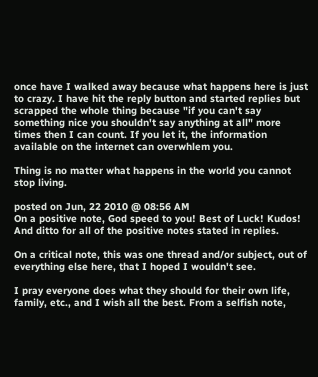once have I walked away because what happens here is just to crazy. I have hit the reply button and started replies but scrapped the whole thing because "if you can't say something nice you shouldn't say anything at all" more times then I can count. If you let it, the information available on the internet can overwhlem you.

Thing is no matter what happens in the world you cannot stop living.

posted on Jun, 22 2010 @ 08:56 AM
On a positive note, God speed to you! Best of Luck! Kudos! And ditto for all of the positive notes stated in replies.

On a critical note, this was one thread and/or subject, out of everything else here, that I hoped I wouldn't see.

I pray everyone does what they should for their own life, family, etc., and I wish all the best. From a selfish note,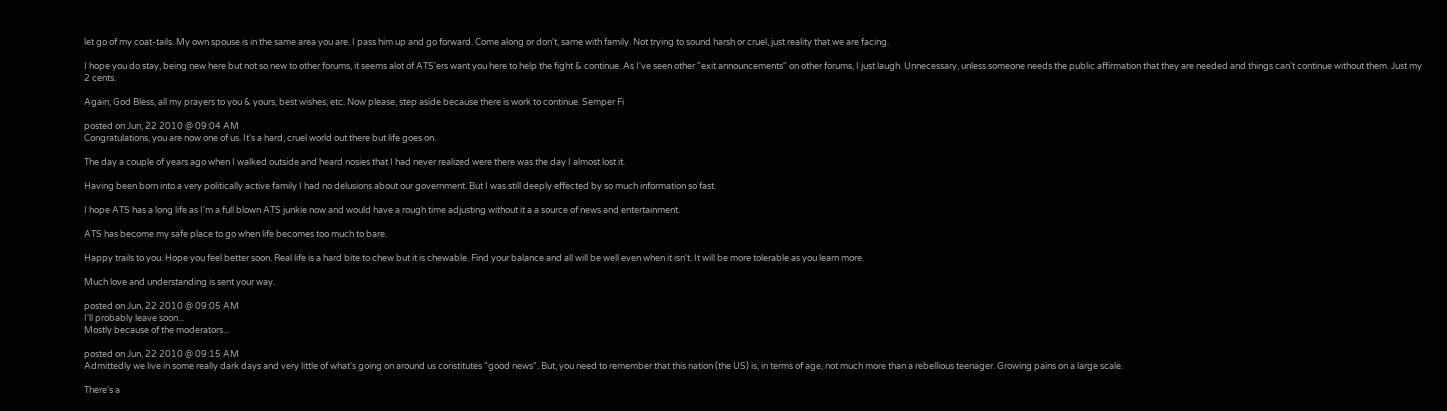let go of my coat-tails. My own spouse is in the same area you are. I pass him up and go forward. Come along or don't, same with family. Not trying to sound harsh or cruel, just reality that we are facing.

I hope you do stay, being new here but not so new to other forums, it seems alot of ATS'ers want you here to help the fight & continue. As I've seen other "exit announcements" on other forums, I just laugh. Unnecessary, unless someone needs the public affirmation that they are needed and things can't continue without them. Just my 2 cents.

Again, God Bless, all my prayers to you & yours, best wishes, etc. Now please, step aside because there is work to continue. Semper Fi

posted on Jun, 22 2010 @ 09:04 AM
Congratulations, you are now one of us. It's a hard, cruel world out there but life goes on.

The day a couple of years ago when I walked outside and heard nosies that I had never realized were there was the day I almost lost it.

Having been born into a very politically active family I had no delusions about our government. But I was still deeply effected by so much information so fast.

I hope ATS has a long life as I'm a full blown ATS junkie now and would have a rough time adjusting without it a a source of news and entertainment.

ATS has become my safe place to go when life becomes too much to bare.

Happy trails to you. Hope you feel better soon. Real life is a hard bite to chew but it is chewable. Find your balance and all will be well even when it isn't. It will be more tolerable as you learn more.

Much love and understanding is sent your way.

posted on Jun, 22 2010 @ 09:05 AM
I'll probably leave soon...
Mostly because of the moderators...

posted on Jun, 22 2010 @ 09:15 AM
Admittedly we live in some really dark days and very little of what's going on around us constitutes "good news". But, you need to remember that this nation (the US) is, in terms of age, not much more than a rebellious teenager. Growing pains on a large scale.

There's a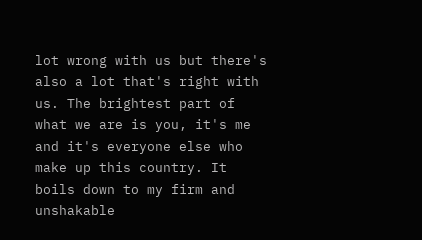lot wrong with us but there's also a lot that's right with us. The brightest part of what we are is you, it's me and it's everyone else who make up this country. It boils down to my firm and unshakable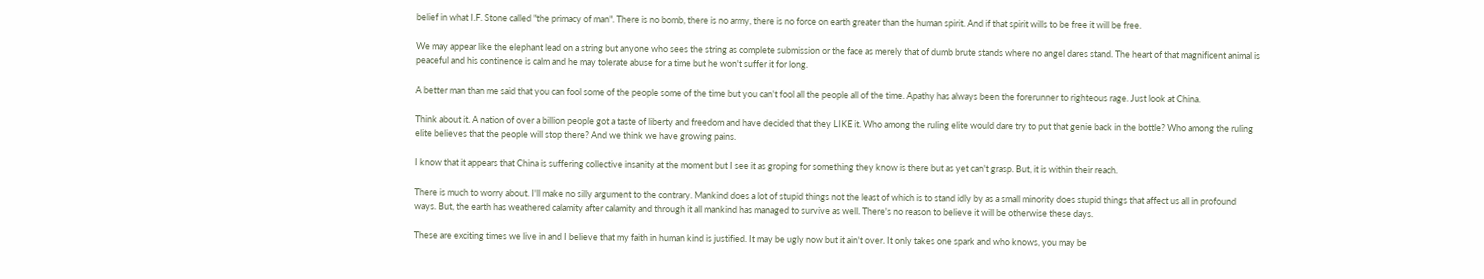belief in what I.F. Stone called "the primacy of man". There is no bomb, there is no army, there is no force on earth greater than the human spirit. And if that spirit wills to be free it will be free.

We may appear like the elephant lead on a string but anyone who sees the string as complete submission or the face as merely that of dumb brute stands where no angel dares stand. The heart of that magnificent animal is peaceful and his continence is calm and he may tolerate abuse for a time but he won't suffer it for long.

A better man than me said that you can fool some of the people some of the time but you can't fool all the people all of the time. Apathy has always been the forerunner to righteous rage. Just look at China.

Think about it. A nation of over a billion people got a taste of liberty and freedom and have decided that they LIKE it. Who among the ruling elite would dare try to put that genie back in the bottle? Who among the ruling elite believes that the people will stop there? And we think we have growing pains.

I know that it appears that China is suffering collective insanity at the moment but I see it as groping for something they know is there but as yet can't grasp. But, it is within their reach.

There is much to worry about. I'll make no silly argument to the contrary. Mankind does a lot of stupid things not the least of which is to stand idly by as a small minority does stupid things that affect us all in profound ways. But, the earth has weathered calamity after calamity and through it all mankind has managed to survive as well. There's no reason to believe it will be otherwise these days.

These are exciting times we live in and I believe that my faith in human kind is justified. It may be ugly now but it ain't over. It only takes one spark and who knows, you may be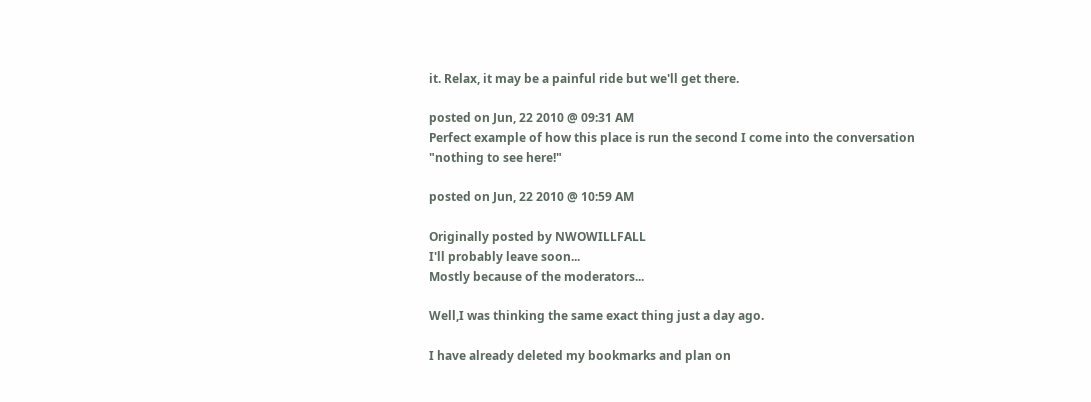it. Relax, it may be a painful ride but we'll get there.

posted on Jun, 22 2010 @ 09:31 AM
Perfect example of how this place is run the second I come into the conversation "nothing to see here!"

posted on Jun, 22 2010 @ 10:59 AM

Originally posted by NWOWILLFALL
I'll probably leave soon...
Mostly because of the moderators...

Well,I was thinking the same exact thing just a day ago.

I have already deleted my bookmarks and plan on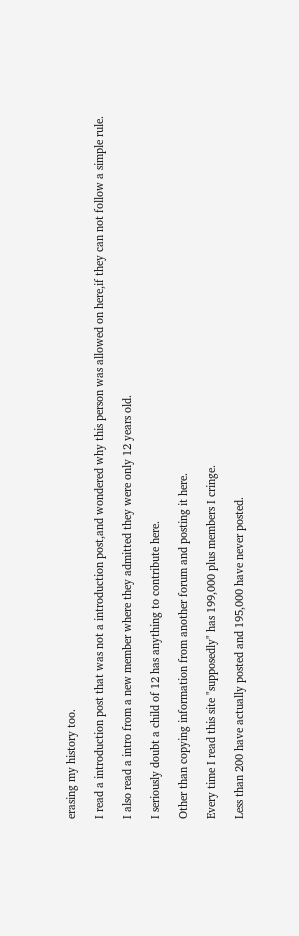erasing my history too.

I read a introduction post that was not a introduction post,and wondered why this person was allowed on here,if they can not follow a simple rule.

I also read a intro from a new member where they admitted they were only 12 years old.

I seriously doubt a child of 12 has anything to contribute here.

Other than copying information from another forum and posting it here.

Every time I read this site "supposedly" has 199,000 plus members I cringe.

Less than 200 have actually posted and 195,000 have never posted.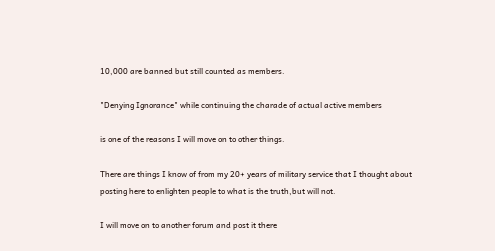10,000 are banned but still counted as members.

"Denying Ignorance" while continuing the charade of actual active members

is one of the reasons I will move on to other things.

There are things I know of from my 20+ years of military service that I thought about posting here to enlighten people to what is the truth,but will not.

I will move on to another forum and post it there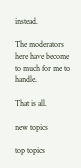instead.

The moderators here have become to much for me to handle.

That is all.

new topics

top topics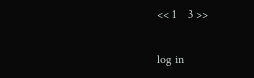<< 1    3 >>

log in